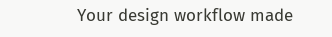Your design workflow made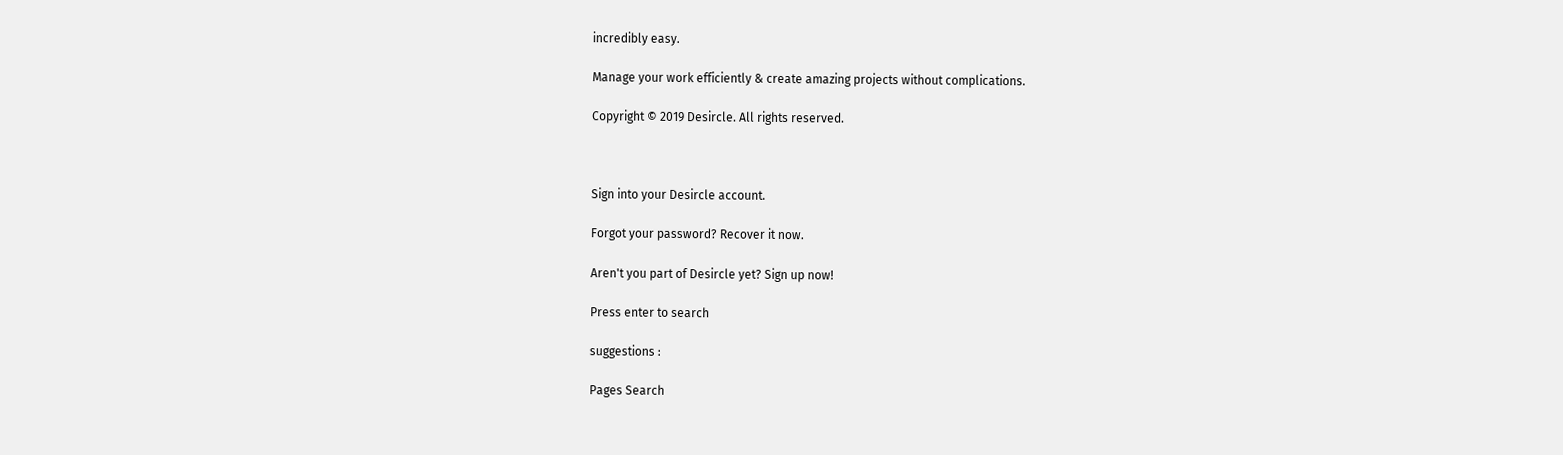incredibly easy.

Manage your work efficiently & create amazing projects without complications.

Copyright © 2019 Desircle. All rights reserved.



Sign into your Desircle account.

Forgot your password? Recover it now.

Aren't you part of Desircle yet? Sign up now!

Press enter to search

suggestions :

Pages Search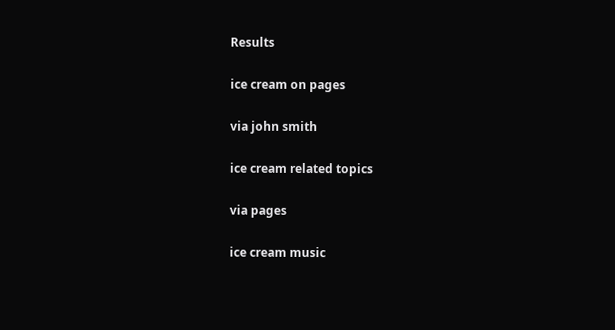Results

ice cream on pages

via john smith

ice cream related topics

via pages

ice cream music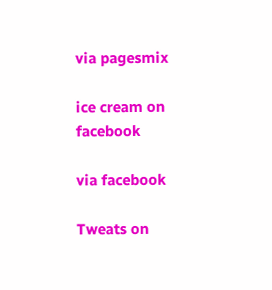via pagesmix

ice cream on facebook

via facebook

Tweats on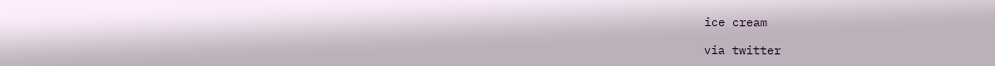ice cream

via twitter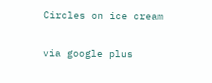Circles on ice cream

via google plus